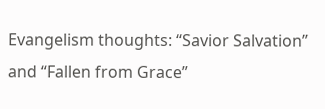Evangelism thoughts: “Savior Salvation” and “Fallen from Grace”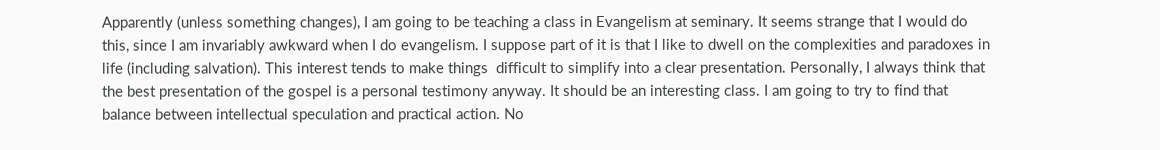Apparently (unless something changes), I am going to be teaching a class in Evangelism at seminary. It seems strange that I would do this, since I am invariably awkward when I do evangelism. I suppose part of it is that I like to dwell on the complexities and paradoxes in life (including salvation). This interest tends to make things  difficult to simplify into a clear presentation. Personally, I always think that the best presentation of the gospel is a personal testimony anyway. It should be an interesting class. I am going to try to find that balance between intellectual speculation and practical action. No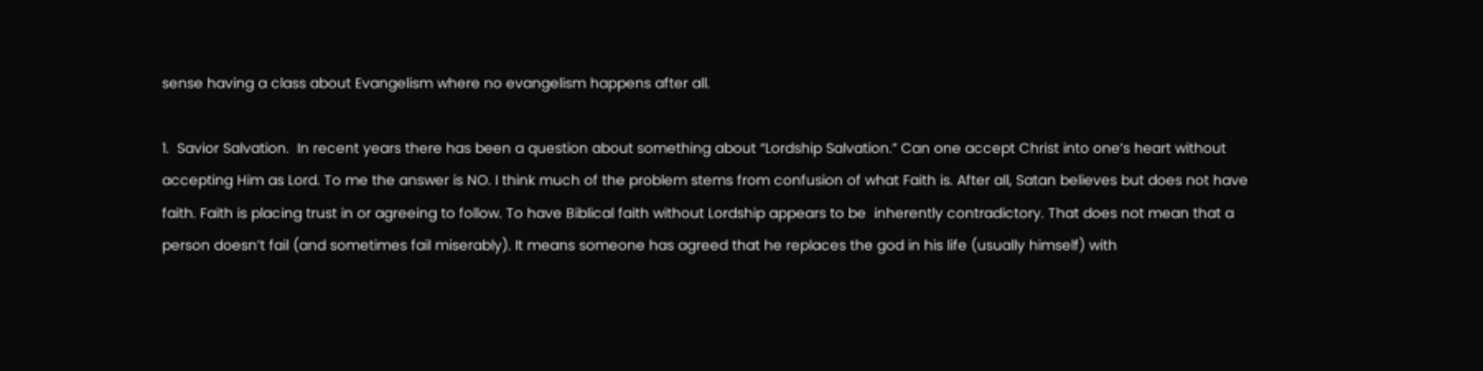sense having a class about Evangelism where no evangelism happens after all.

1.  Savior Salvation.  In recent years there has been a question about something about “Lordship Salvation.” Can one accept Christ into one’s heart without accepting Him as Lord. To me the answer is NO. I think much of the problem stems from confusion of what Faith is. After all, Satan believes but does not have faith. Faith is placing trust in or agreeing to follow. To have Biblical faith without Lordship appears to be  inherently contradictory. That does not mean that a person doesn’t fail (and sometimes fail miserably). It means someone has agreed that he replaces the god in his life (usually himself) with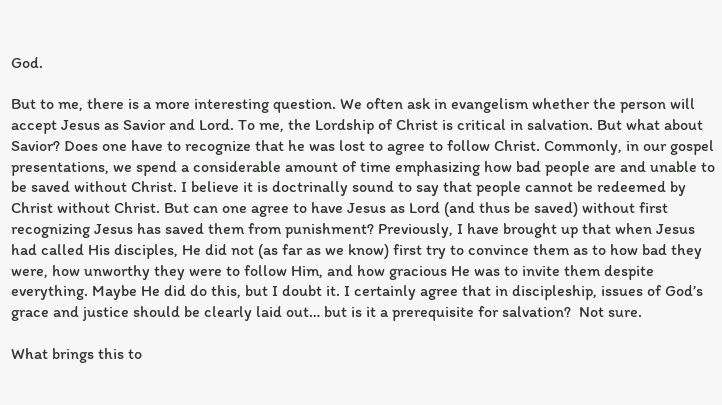God.

But to me, there is a more interesting question. We often ask in evangelism whether the person will accept Jesus as Savior and Lord. To me, the Lordship of Christ is critical in salvation. But what about Savior? Does one have to recognize that he was lost to agree to follow Christ. Commonly, in our gospel presentations, we spend a considerable amount of time emphasizing how bad people are and unable to be saved without Christ. I believe it is doctrinally sound to say that people cannot be redeemed by Christ without Christ. But can one agree to have Jesus as Lord (and thus be saved) without first recognizing Jesus has saved them from punishment? Previously, I have brought up that when Jesus had called His disciples, He did not (as far as we know) first try to convince them as to how bad they were, how unworthy they were to follow Him, and how gracious He was to invite them despite everything. Maybe He did do this, but I doubt it. I certainly agree that in discipleship, issues of God’s grace and justice should be clearly laid out… but is it a prerequisite for salvation?  Not sure.

What brings this to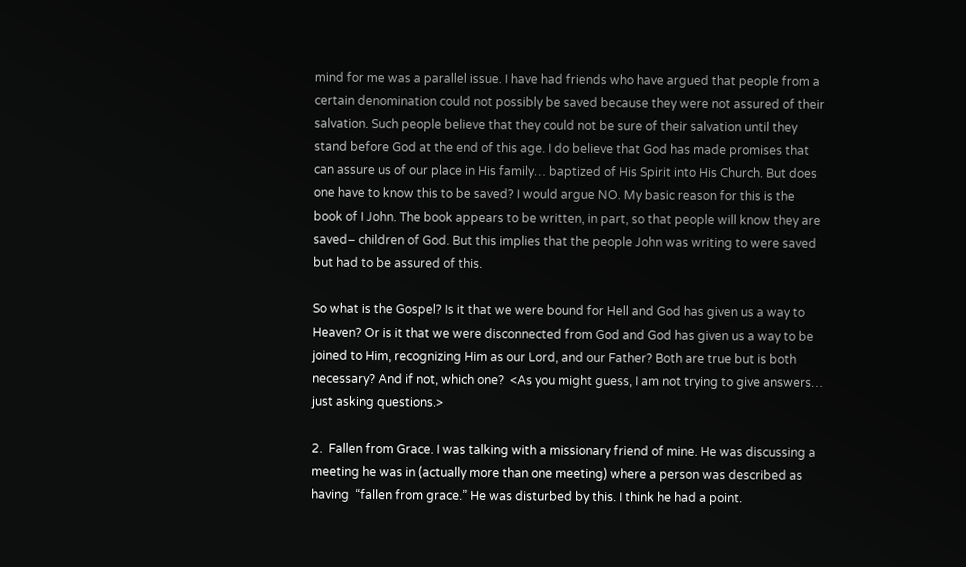mind for me was a parallel issue. I have had friends who have argued that people from a certain denomination could not possibly be saved because they were not assured of their salvation. Such people believe that they could not be sure of their salvation until they stand before God at the end of this age. I do believe that God has made promises that can assure us of our place in His family… baptized of His Spirit into His Church. But does one have to know this to be saved? I would argue NO. My basic reason for this is the book of I John. The book appears to be written, in part, so that people will know they are saved– children of God. But this implies that the people John was writing to were saved but had to be assured of this.

So what is the Gospel? Is it that we were bound for Hell and God has given us a way to Heaven? Or is it that we were disconnected from God and God has given us a way to be joined to Him, recognizing Him as our Lord, and our Father? Both are true but is both necessary? And if not, which one?  <As you might guess, I am not trying to give answers… just asking questions.>

2.  Fallen from Grace. I was talking with a missionary friend of mine. He was discussing a meeting he was in (actually more than one meeting) where a person was described as having  “fallen from grace.” He was disturbed by this. I think he had a point.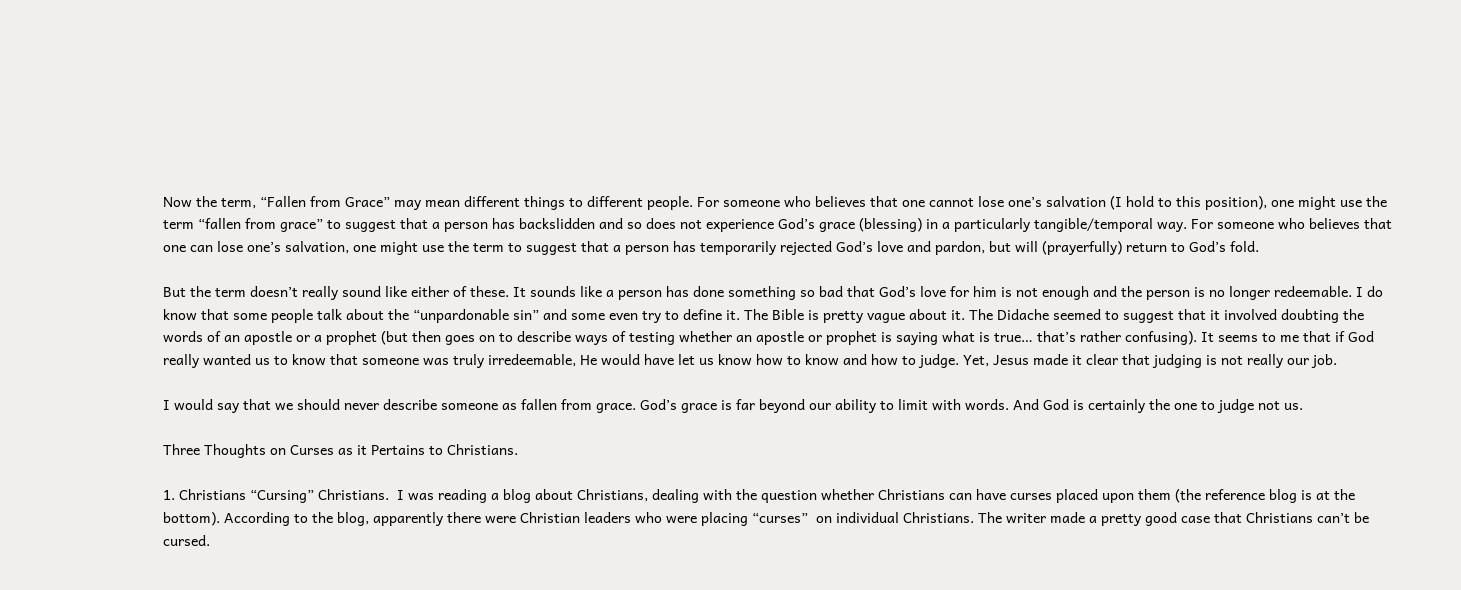Now the term, “Fallen from Grace” may mean different things to different people. For someone who believes that one cannot lose one’s salvation (I hold to this position), one might use the term “fallen from grace” to suggest that a person has backslidden and so does not experience God’s grace (blessing) in a particularly tangible/temporal way. For someone who believes that one can lose one’s salvation, one might use the term to suggest that a person has temporarily rejected God’s love and pardon, but will (prayerfully) return to God’s fold.

But the term doesn’t really sound like either of these. It sounds like a person has done something so bad that God’s love for him is not enough and the person is no longer redeemable. I do know that some people talk about the “unpardonable sin” and some even try to define it. The Bible is pretty vague about it. The Didache seemed to suggest that it involved doubting the words of an apostle or a prophet (but then goes on to describe ways of testing whether an apostle or prophet is saying what is true… that’s rather confusing). It seems to me that if God really wanted us to know that someone was truly irredeemable, He would have let us know how to know and how to judge. Yet, Jesus made it clear that judging is not really our job.

I would say that we should never describe someone as fallen from grace. God’s grace is far beyond our ability to limit with words. And God is certainly the one to judge not us.

Three Thoughts on Curses as it Pertains to Christians.

1. Christians “Cursing” Christians.  I was reading a blog about Christians, dealing with the question whether Christians can have curses placed upon them (the reference blog is at the bottom). According to the blog, apparently there were Christian leaders who were placing “curses”  on individual Christians. The writer made a pretty good case that Christians can’t be cursed.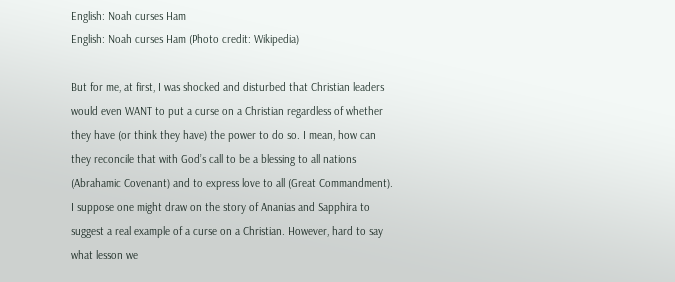English: Noah curses Ham
English: Noah curses Ham (Photo credit: Wikipedia)

But for me, at first, I was shocked and disturbed that Christian leaders would even WANT to put a curse on a Christian regardless of whether they have (or think they have) the power to do so. I mean, how can they reconcile that with God’s call to be a blessing to all nations (Abrahamic Covenant) and to express love to all (Great Commandment). I suppose one might draw on the story of Ananias and Sapphira to suggest a real example of a curse on a Christian. However, hard to say what lesson we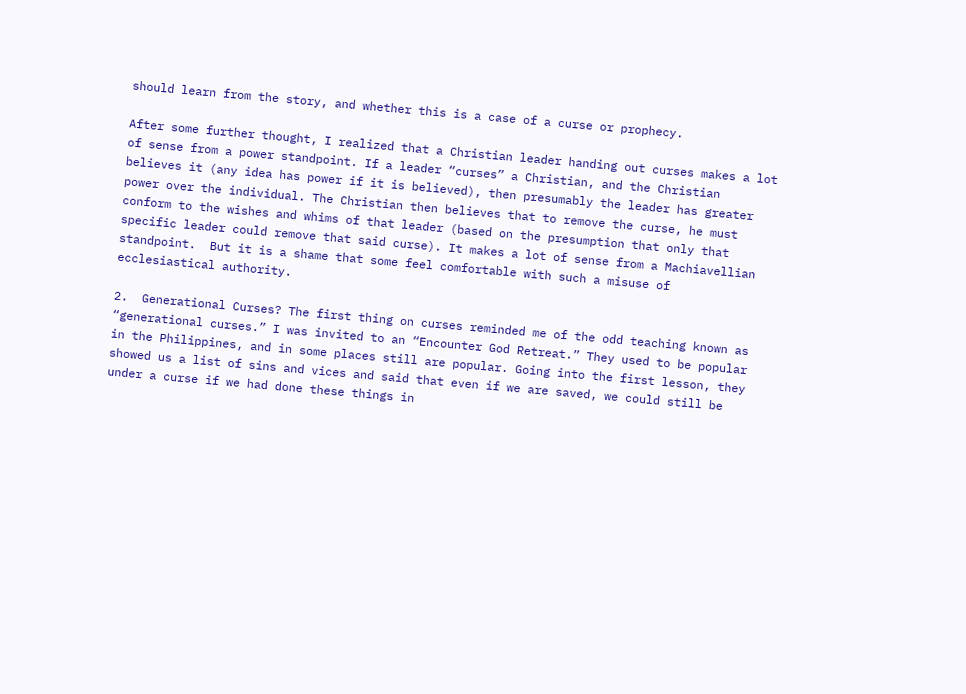should learn from the story, and whether this is a case of a curse or prophecy.

After some further thought, I realized that a Christian leader handing out curses makes a lot of sense from a power standpoint. If a leader “curses” a Christian, and the Christian believes it (any idea has power if it is believed), then presumably the leader has greater power over the individual. The Christian then believes that to remove the curse, he must conform to the wishes and whims of that leader (based on the presumption that only that specific leader could remove that said curse). It makes a lot of sense from a Machiavellian standpoint.  But it is a shame that some feel comfortable with such a misuse of ecclesiastical authority.

2.  Generational Curses? The first thing on curses reminded me of the odd teaching known as “generational curses.” I was invited to an “Encounter God Retreat.” They used to be popular in the Philippines, and in some places still are popular. Going into the first lesson, they showed us a list of sins and vices and said that even if we are saved, we could still be under a curse if we had done these things in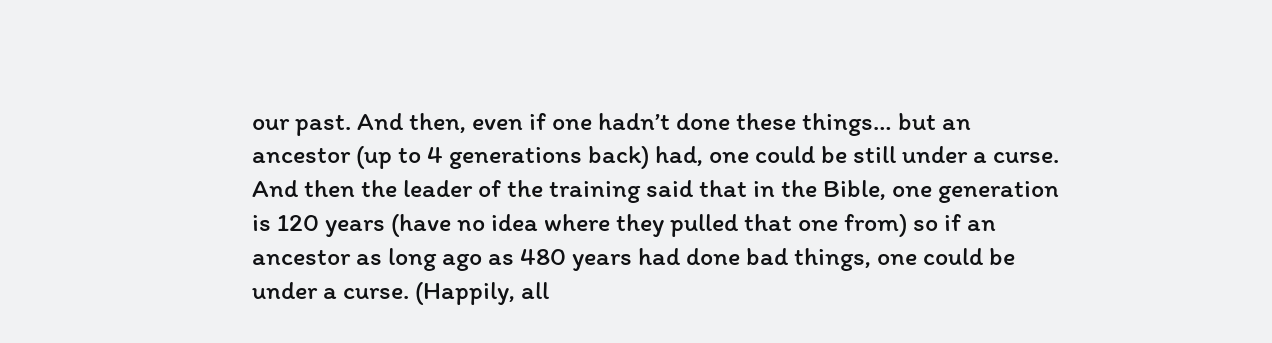our past. And then, even if one hadn’t done these things… but an ancestor (up to 4 generations back) had, one could be still under a curse. And then the leader of the training said that in the Bible, one generation is 120 years (have no idea where they pulled that one from) so if an ancestor as long ago as 480 years had done bad things, one could be under a curse. (Happily, all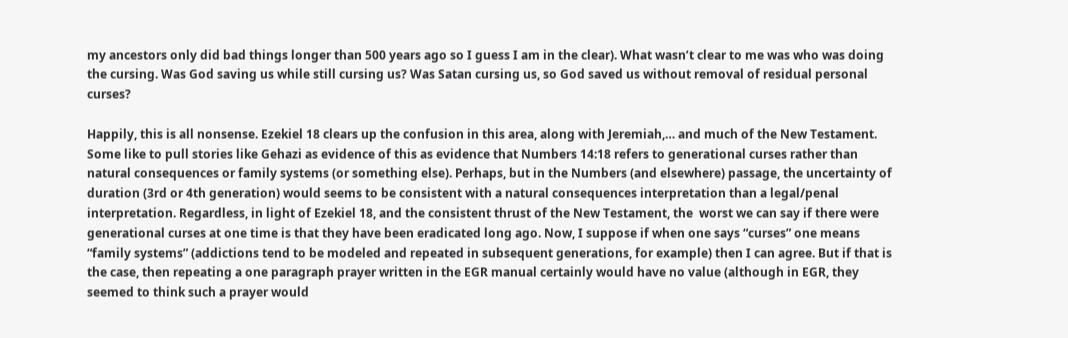my ancestors only did bad things longer than 500 years ago so I guess I am in the clear). What wasn’t clear to me was who was doing the cursing. Was God saving us while still cursing us? Was Satan cursing us, so God saved us without removal of residual personal curses?

Happily, this is all nonsense. Ezekiel 18 clears up the confusion in this area, along with Jeremiah,… and much of the New Testament. Some like to pull stories like Gehazi as evidence of this as evidence that Numbers 14:18 refers to generational curses rather than natural consequences or family systems (or something else). Perhaps, but in the Numbers (and elsewhere) passage, the uncertainty of duration (3rd or 4th generation) would seems to be consistent with a natural consequences interpretation than a legal/penal interpretation. Regardless, in light of Ezekiel 18, and the consistent thrust of the New Testament, the  worst we can say if there were generational curses at one time is that they have been eradicated long ago. Now, I suppose if when one says “curses” one means “family systems” (addictions tend to be modeled and repeated in subsequent generations, for example) then I can agree. But if that is the case, then repeating a one paragraph prayer written in the EGR manual certainly would have no value (although in EGR, they seemed to think such a prayer would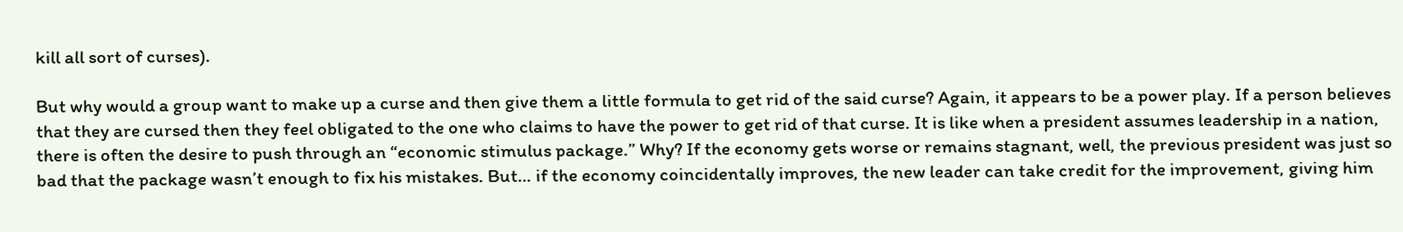kill all sort of curses).

But why would a group want to make up a curse and then give them a little formula to get rid of the said curse? Again, it appears to be a power play. If a person believes that they are cursed then they feel obligated to the one who claims to have the power to get rid of that curse. It is like when a president assumes leadership in a nation, there is often the desire to push through an “economic stimulus package.” Why? If the economy gets worse or remains stagnant, well, the previous president was just so bad that the package wasn’t enough to fix his mistakes. But… if the economy coincidentally improves, the new leader can take credit for the improvement, giving him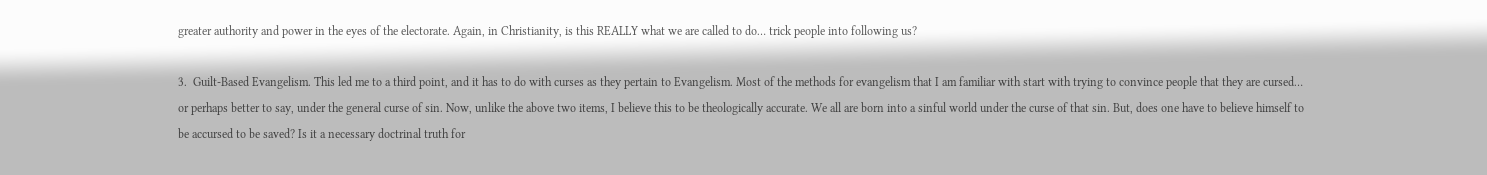greater authority and power in the eyes of the electorate. Again, in Christianity, is this REALLY what we are called to do… trick people into following us?

3.  Guilt-Based Evangelism. This led me to a third point, and it has to do with curses as they pertain to Evangelism. Most of the methods for evangelism that I am familiar with start with trying to convince people that they are cursed… or perhaps better to say, under the general curse of sin. Now, unlike the above two items, I believe this to be theologically accurate. We all are born into a sinful world under the curse of that sin. But, does one have to believe himself to be accursed to be saved? Is it a necessary doctrinal truth for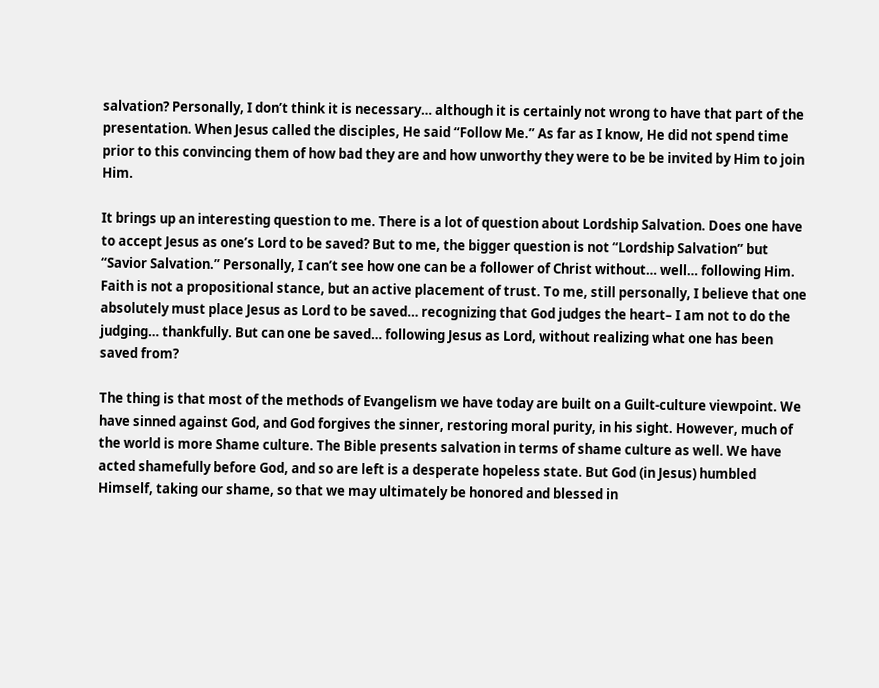salvation? Personally, I don’t think it is necessary… although it is certainly not wrong to have that part of the presentation. When Jesus called the disciples, He said “Follow Me.” As far as I know, He did not spend time prior to this convincing them of how bad they are and how unworthy they were to be be invited by Him to join Him.

It brings up an interesting question to me. There is a lot of question about Lordship Salvation. Does one have to accept Jesus as one’s Lord to be saved? But to me, the bigger question is not “Lordship Salvation” but “Savior Salvation.” Personally, I can’t see how one can be a follower of Christ without… well… following Him. Faith is not a propositional stance, but an active placement of trust. To me, still personally, I believe that one absolutely must place Jesus as Lord to be saved… recognizing that God judges the heart– I am not to do the judging… thankfully. But can one be saved… following Jesus as Lord, without realizing what one has been saved from?

The thing is that most of the methods of Evangelism we have today are built on a Guilt-culture viewpoint. We have sinned against God, and God forgives the sinner, restoring moral purity, in his sight. However, much of the world is more Shame culture. The Bible presents salvation in terms of shame culture as well. We have acted shamefully before God, and so are left is a desperate hopeless state. But God (in Jesus) humbled Himself, taking our shame, so that we may ultimately be honored and blessed in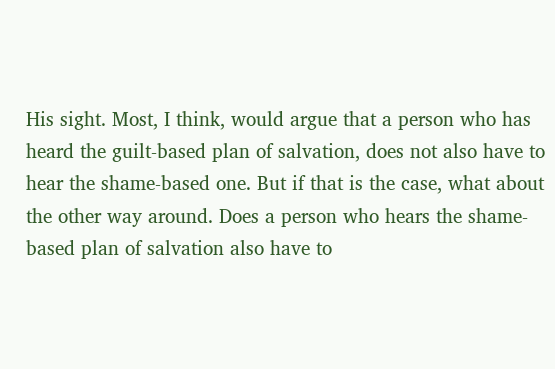His sight. Most, I think, would argue that a person who has heard the guilt-based plan of salvation, does not also have to hear the shame-based one. But if that is the case, what about the other way around. Does a person who hears the shame-based plan of salvation also have to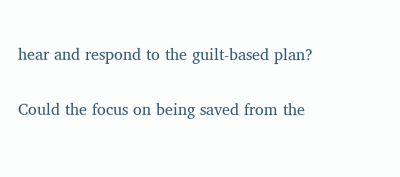hear and respond to the guilt-based plan?

Could the focus on being saved from the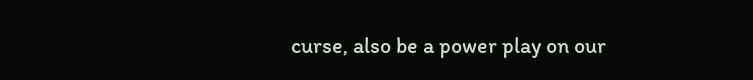curse, also be a power play on our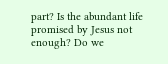part? Is the abundant life promised by Jesus not enough? Do we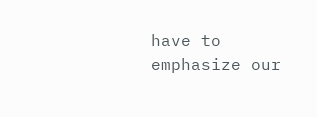have to emphasize our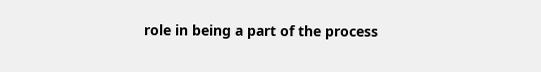role in being a part of the process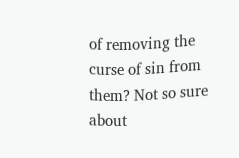of removing the curse of sin from them? Not so sure about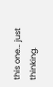this one… just thinking.